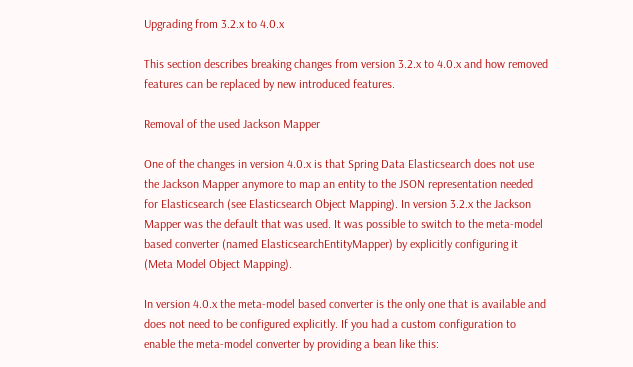Upgrading from 3.2.x to 4.0.x

This section describes breaking changes from version 3.2.x to 4.0.x and how removed features can be replaced by new introduced features.

Removal of the used Jackson Mapper

One of the changes in version 4.0.x is that Spring Data Elasticsearch does not use the Jackson Mapper anymore to map an entity to the JSON representation needed for Elasticsearch (see Elasticsearch Object Mapping). In version 3.2.x the Jackson Mapper was the default that was used. It was possible to switch to the meta-model based converter (named ElasticsearchEntityMapper) by explicitly configuring it (Meta Model Object Mapping).

In version 4.0.x the meta-model based converter is the only one that is available and does not need to be configured explicitly. If you had a custom configuration to enable the meta-model converter by providing a bean like this: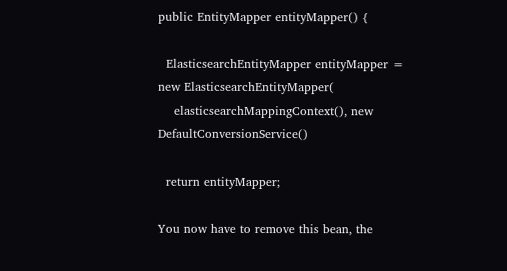public EntityMapper entityMapper() {

  ElasticsearchEntityMapper entityMapper = new ElasticsearchEntityMapper(
    elasticsearchMappingContext(), new DefaultConversionService()

  return entityMapper;

You now have to remove this bean, the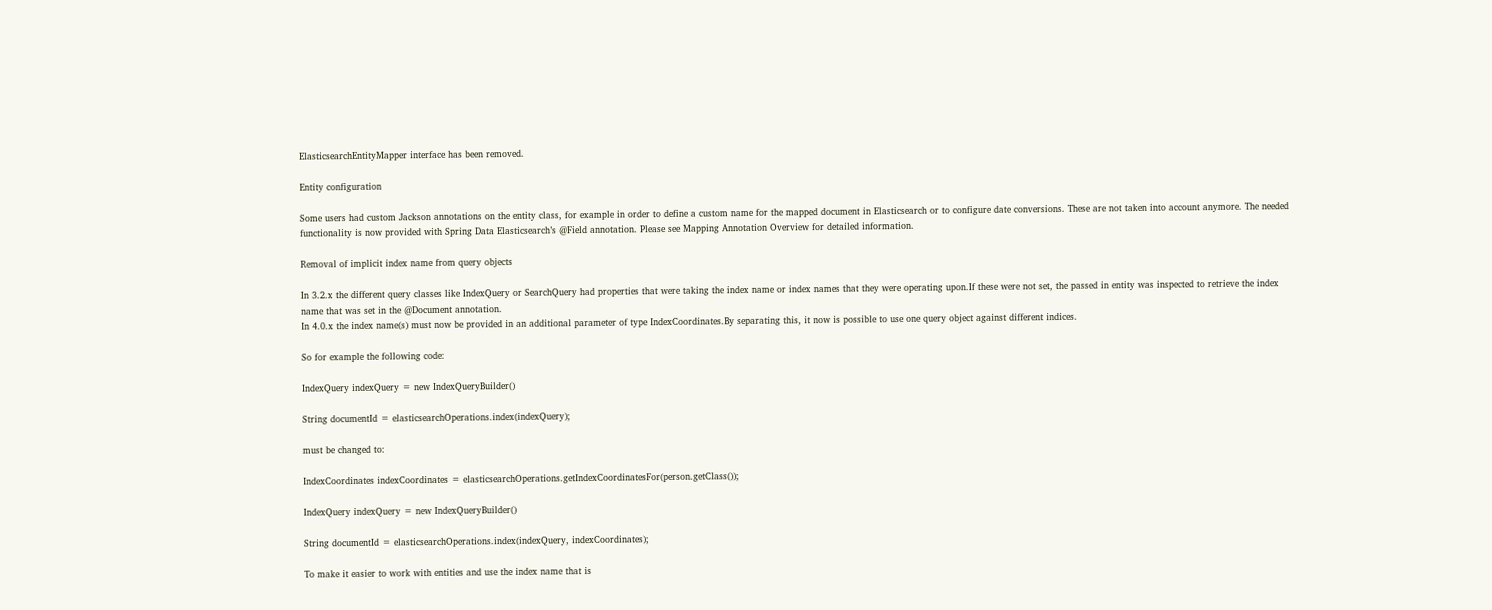ElasticsearchEntityMapper interface has been removed.

Entity configuration

Some users had custom Jackson annotations on the entity class, for example in order to define a custom name for the mapped document in Elasticsearch or to configure date conversions. These are not taken into account anymore. The needed functionality is now provided with Spring Data Elasticsearch’s @Field annotation. Please see Mapping Annotation Overview for detailed information.

Removal of implicit index name from query objects

In 3.2.x the different query classes like IndexQuery or SearchQuery had properties that were taking the index name or index names that they were operating upon.If these were not set, the passed in entity was inspected to retrieve the index name that was set in the @Document annotation.
In 4.0.x the index name(s) must now be provided in an additional parameter of type IndexCoordinates.By separating this, it now is possible to use one query object against different indices.

So for example the following code:

IndexQuery indexQuery = new IndexQueryBuilder()

String documentId = elasticsearchOperations.index(indexQuery);

must be changed to:

IndexCoordinates indexCoordinates = elasticsearchOperations.getIndexCoordinatesFor(person.getClass());

IndexQuery indexQuery = new IndexQueryBuilder()

String documentId = elasticsearchOperations.index(indexQuery, indexCoordinates);

To make it easier to work with entities and use the index name that is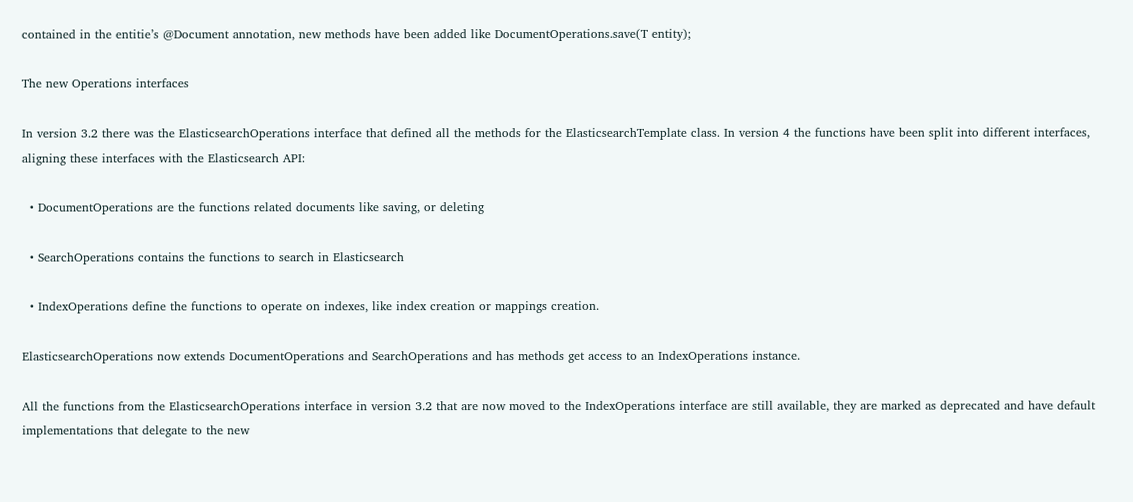contained in the entitie’s @Document annotation, new methods have been added like DocumentOperations.save(T entity);

The new Operations interfaces

In version 3.2 there was the ElasticsearchOperations interface that defined all the methods for the ElasticsearchTemplate class. In version 4 the functions have been split into different interfaces, aligning these interfaces with the Elasticsearch API:

  • DocumentOperations are the functions related documents like saving, or deleting

  • SearchOperations contains the functions to search in Elasticsearch

  • IndexOperations define the functions to operate on indexes, like index creation or mappings creation.

ElasticsearchOperations now extends DocumentOperations and SearchOperations and has methods get access to an IndexOperations instance.

All the functions from the ElasticsearchOperations interface in version 3.2 that are now moved to the IndexOperations interface are still available, they are marked as deprecated and have default implementations that delegate to the new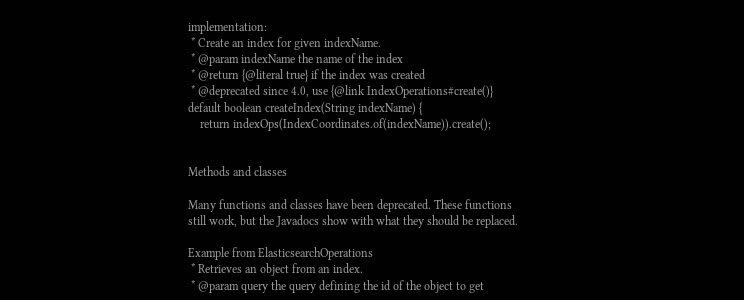implementation:
 * Create an index for given indexName.
 * @param indexName the name of the index
 * @return {@literal true} if the index was created
 * @deprecated since 4.0, use {@link IndexOperations#create()}
default boolean createIndex(String indexName) {
    return indexOps(IndexCoordinates.of(indexName)).create();


Methods and classes

Many functions and classes have been deprecated. These functions still work, but the Javadocs show with what they should be replaced.

Example from ElasticsearchOperations
 * Retrieves an object from an index.
 * @param query the query defining the id of the object to get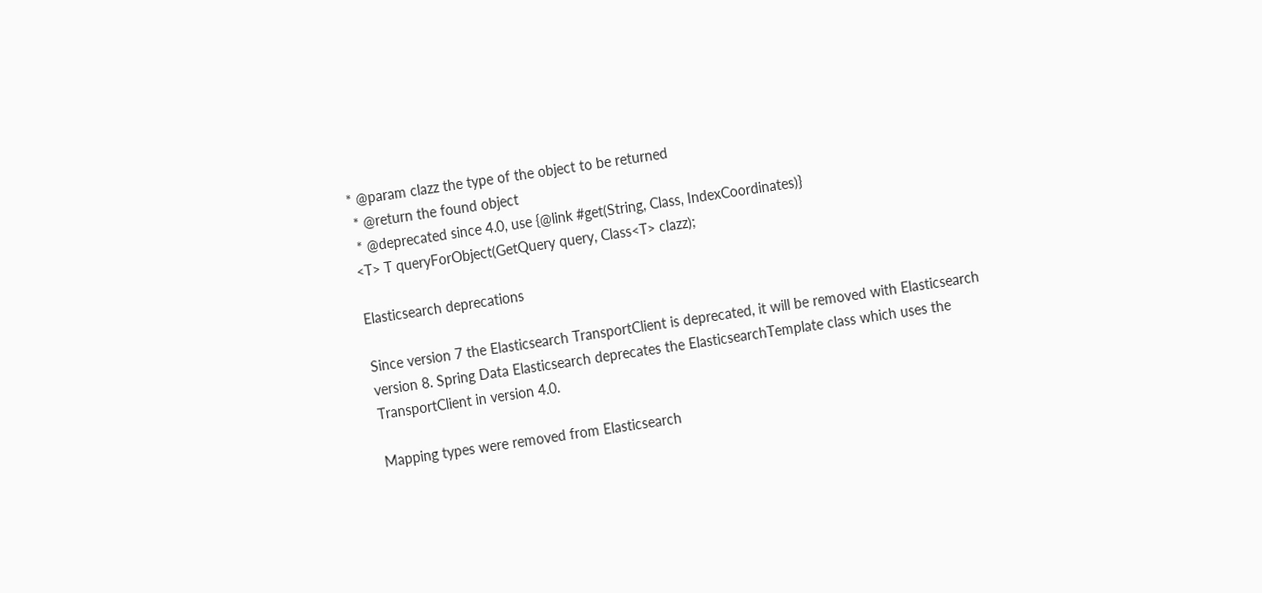* @param clazz the type of the object to be returned
 * @return the found object
 * @deprecated since 4.0, use {@link #get(String, Class, IndexCoordinates)}
<T> T queryForObject(GetQuery query, Class<T> clazz);

Elasticsearch deprecations

Since version 7 the Elasticsearch TransportClient is deprecated, it will be removed with Elasticsearch version 8. Spring Data Elasticsearch deprecates the ElasticsearchTemplate class which uses the TransportClient in version 4.0.

Mapping types were removed from Elasticsearch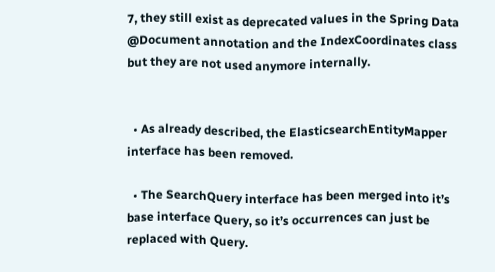7, they still exist as deprecated values in the Spring Data @Document annotation and the IndexCoordinates class but they are not used anymore internally.


  • As already described, the ElasticsearchEntityMapper interface has been removed.

  • The SearchQuery interface has been merged into it’s base interface Query, so it’s occurrences can just be replaced with Query.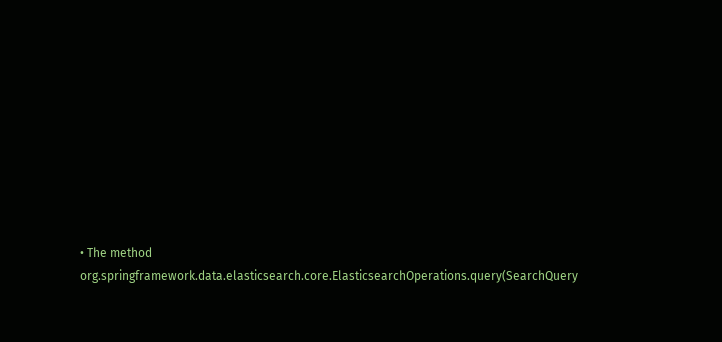• The method org.springframework.data.elasticsearch.core.ElasticsearchOperations.query(SearchQuery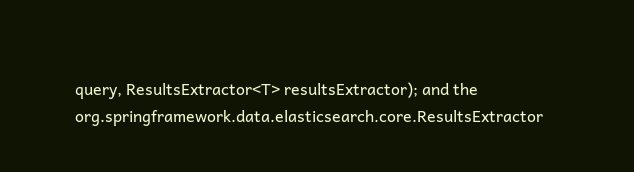query, ResultsExtractor<T> resultsExtractor); and the org.springframework.data.elasticsearch.core.ResultsExtractor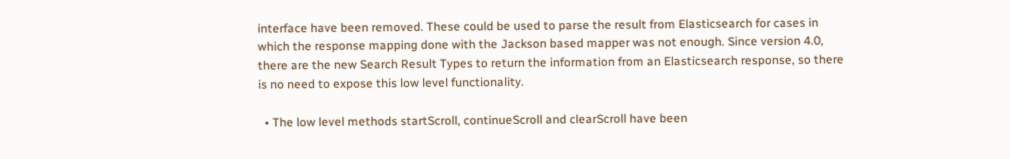interface have been removed. These could be used to parse the result from Elasticsearch for cases in which the response mapping done with the Jackson based mapper was not enough. Since version 4.0, there are the new Search Result Types to return the information from an Elasticsearch response, so there is no need to expose this low level functionality.

  • The low level methods startScroll, continueScroll and clearScroll have been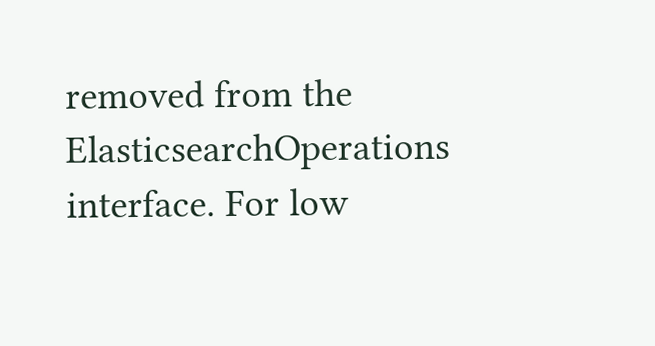removed from the ElasticsearchOperations interface. For low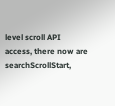level scroll API access, there now are searchScrollStart,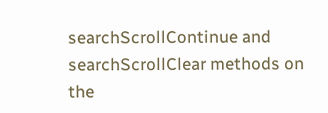searchScrollContinue and searchScrollClear methods on the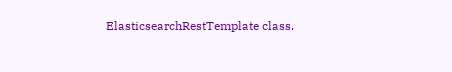ElasticsearchRestTemplate class.